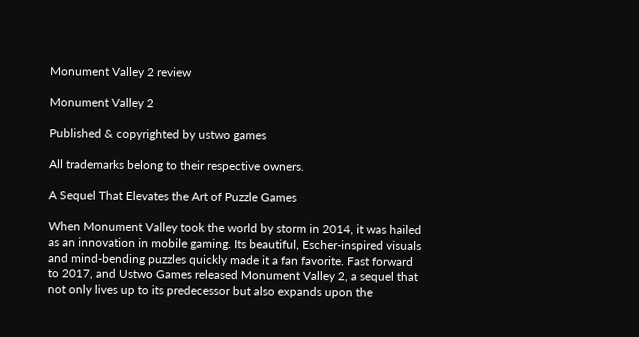Monument Valley 2 review

Monument Valley 2

Published & copyrighted by ustwo games

All trademarks belong to their respective owners.

A Sequel That Elevates the Art of Puzzle Games

When Monument Valley took the world by storm in 2014, it was hailed as an innovation in mobile gaming. Its beautiful, Escher-inspired visuals and mind-bending puzzles quickly made it a fan favorite. Fast forward to 2017, and Ustwo Games released Monument Valley 2, a sequel that not only lives up to its predecessor but also expands upon the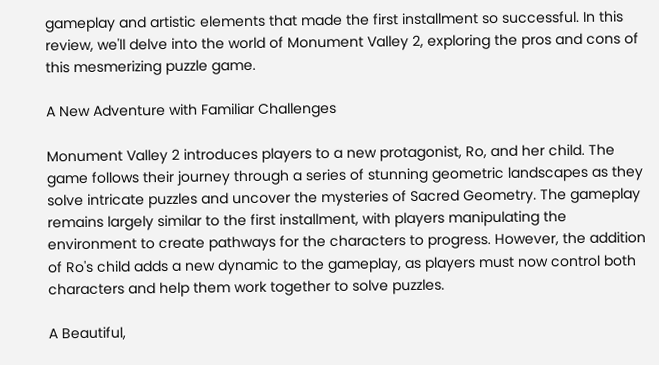gameplay and artistic elements that made the first installment so successful. In this review, we'll delve into the world of Monument Valley 2, exploring the pros and cons of this mesmerizing puzzle game.

A New Adventure with Familiar Challenges

Monument Valley 2 introduces players to a new protagonist, Ro, and her child. The game follows their journey through a series of stunning geometric landscapes as they solve intricate puzzles and uncover the mysteries of Sacred Geometry. The gameplay remains largely similar to the first installment, with players manipulating the environment to create pathways for the characters to progress. However, the addition of Ro's child adds a new dynamic to the gameplay, as players must now control both characters and help them work together to solve puzzles.

A Beautiful,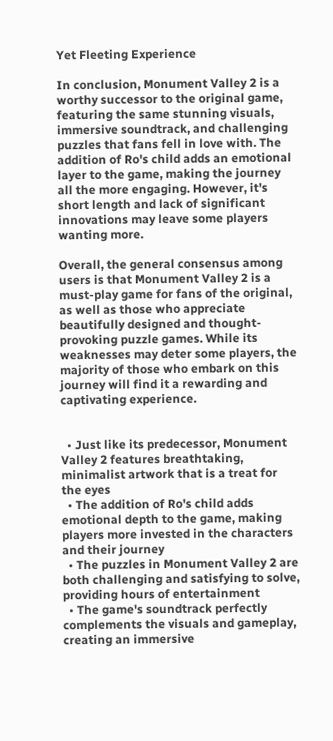Yet Fleeting Experience

In conclusion, Monument Valley 2 is a worthy successor to the original game, featuring the same stunning visuals, immersive soundtrack, and challenging puzzles that fans fell in love with. The addition of Ro's child adds an emotional layer to the game, making the journey all the more engaging. However, it's short length and lack of significant innovations may leave some players wanting more.

Overall, the general consensus among users is that Monument Valley 2 is a must-play game for fans of the original, as well as those who appreciate beautifully designed and thought-provoking puzzle games. While its weaknesses may deter some players, the majority of those who embark on this journey will find it a rewarding and captivating experience.


  • Just like its predecessor, Monument Valley 2 features breathtaking, minimalist artwork that is a treat for the eyes
  • The addition of Ro's child adds emotional depth to the game, making players more invested in the characters and their journey
  • The puzzles in Monument Valley 2 are both challenging and satisfying to solve, providing hours of entertainment
  • The game's soundtrack perfectly complements the visuals and gameplay, creating an immersive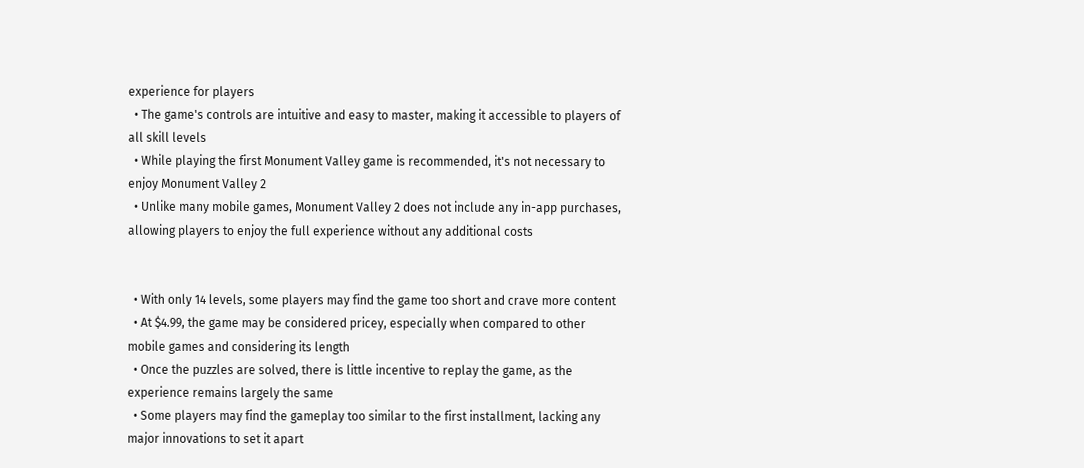experience for players
  • The game's controls are intuitive and easy to master, making it accessible to players of all skill levels
  • While playing the first Monument Valley game is recommended, it's not necessary to enjoy Monument Valley 2
  • Unlike many mobile games, Monument Valley 2 does not include any in-app purchases, allowing players to enjoy the full experience without any additional costs


  • With only 14 levels, some players may find the game too short and crave more content
  • At $4.99, the game may be considered pricey, especially when compared to other mobile games and considering its length
  • Once the puzzles are solved, there is little incentive to replay the game, as the experience remains largely the same
  • Some players may find the gameplay too similar to the first installment, lacking any major innovations to set it apart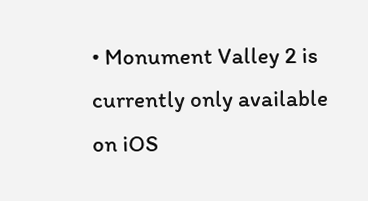• Monument Valley 2 is currently only available on iOS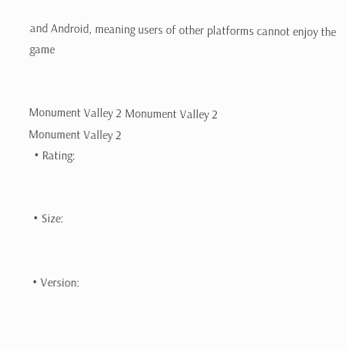and Android, meaning users of other platforms cannot enjoy the game


Monument Valley 2 Monument Valley 2
Monument Valley 2
  • Rating:


  • Size:


  • Version: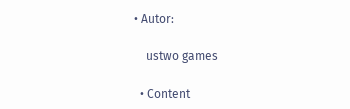• Autor:

    ustwo games

  • Content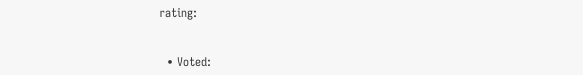rating:


  • Voted: